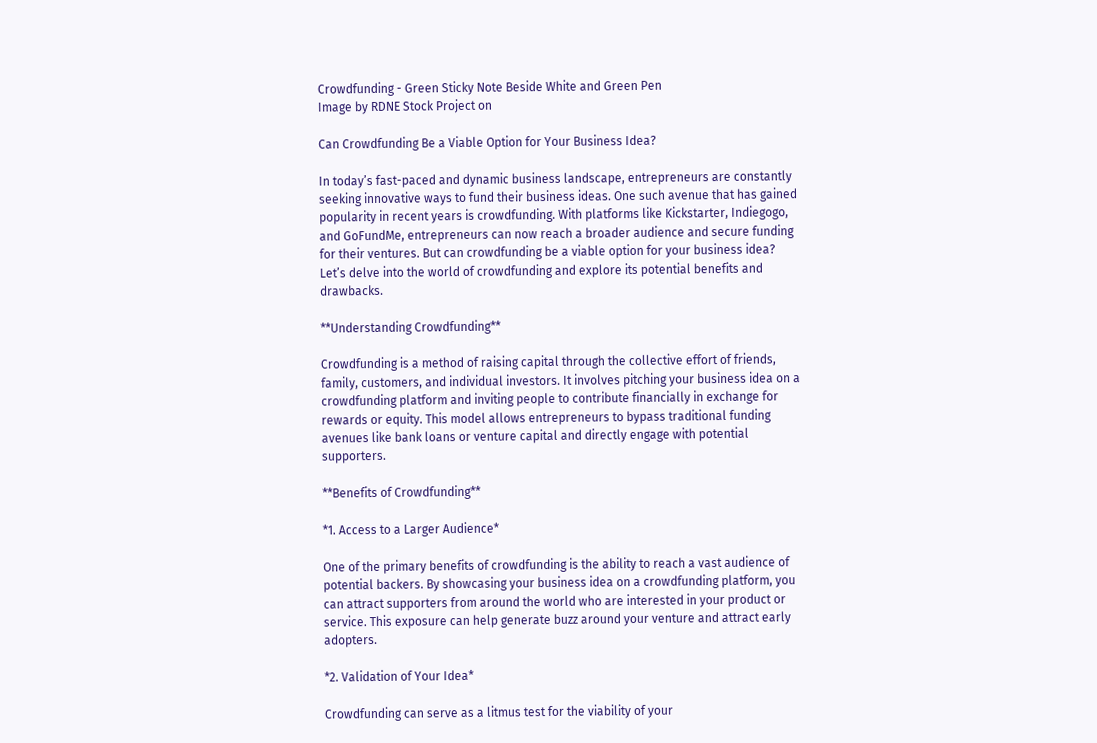Crowdfunding - Green Sticky Note Beside White and Green Pen
Image by RDNE Stock Project on

Can Crowdfunding Be a Viable Option for Your Business Idea?

In today’s fast-paced and dynamic business landscape, entrepreneurs are constantly seeking innovative ways to fund their business ideas. One such avenue that has gained popularity in recent years is crowdfunding. With platforms like Kickstarter, Indiegogo, and GoFundMe, entrepreneurs can now reach a broader audience and secure funding for their ventures. But can crowdfunding be a viable option for your business idea? Let’s delve into the world of crowdfunding and explore its potential benefits and drawbacks.

**Understanding Crowdfunding**

Crowdfunding is a method of raising capital through the collective effort of friends, family, customers, and individual investors. It involves pitching your business idea on a crowdfunding platform and inviting people to contribute financially in exchange for rewards or equity. This model allows entrepreneurs to bypass traditional funding avenues like bank loans or venture capital and directly engage with potential supporters.

**Benefits of Crowdfunding**

*1. Access to a Larger Audience*

One of the primary benefits of crowdfunding is the ability to reach a vast audience of potential backers. By showcasing your business idea on a crowdfunding platform, you can attract supporters from around the world who are interested in your product or service. This exposure can help generate buzz around your venture and attract early adopters.

*2. Validation of Your Idea*

Crowdfunding can serve as a litmus test for the viability of your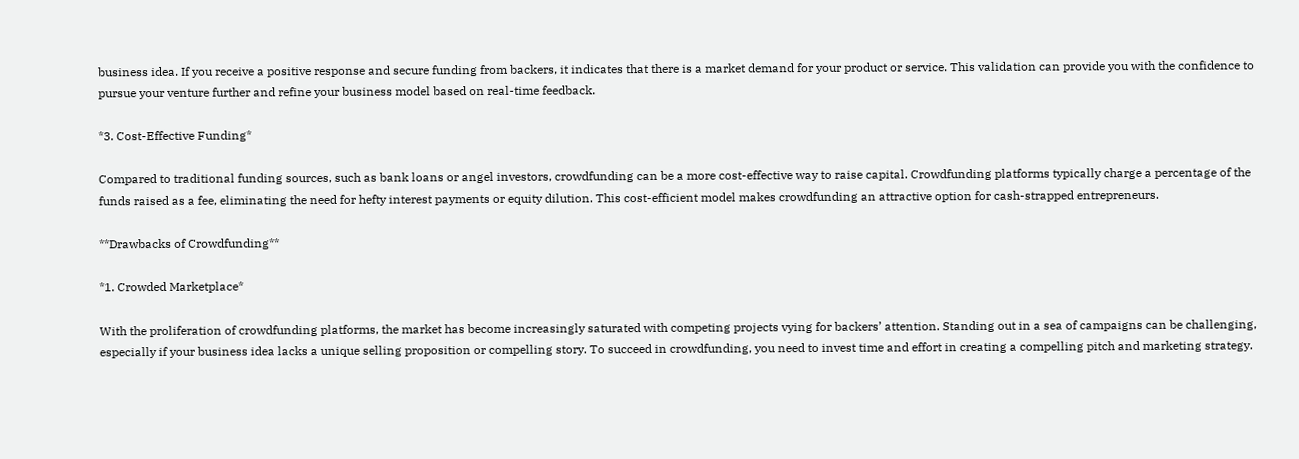business idea. If you receive a positive response and secure funding from backers, it indicates that there is a market demand for your product or service. This validation can provide you with the confidence to pursue your venture further and refine your business model based on real-time feedback.

*3. Cost-Effective Funding*

Compared to traditional funding sources, such as bank loans or angel investors, crowdfunding can be a more cost-effective way to raise capital. Crowdfunding platforms typically charge a percentage of the funds raised as a fee, eliminating the need for hefty interest payments or equity dilution. This cost-efficient model makes crowdfunding an attractive option for cash-strapped entrepreneurs.

**Drawbacks of Crowdfunding**

*1. Crowded Marketplace*

With the proliferation of crowdfunding platforms, the market has become increasingly saturated with competing projects vying for backers’ attention. Standing out in a sea of campaigns can be challenging, especially if your business idea lacks a unique selling proposition or compelling story. To succeed in crowdfunding, you need to invest time and effort in creating a compelling pitch and marketing strategy.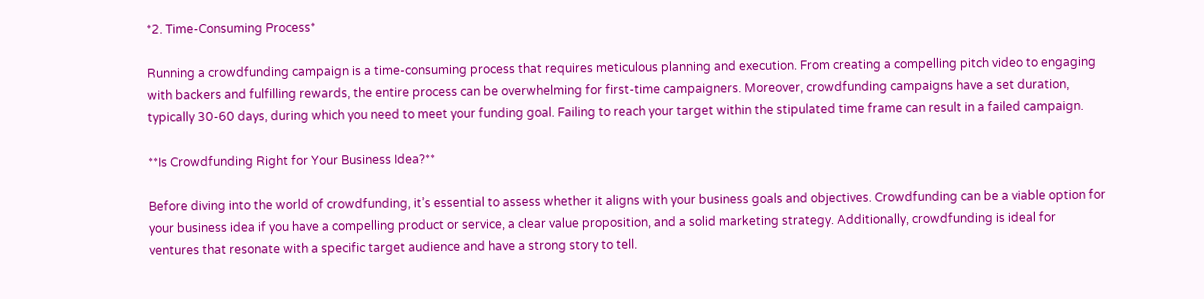*2. Time-Consuming Process*

Running a crowdfunding campaign is a time-consuming process that requires meticulous planning and execution. From creating a compelling pitch video to engaging with backers and fulfilling rewards, the entire process can be overwhelming for first-time campaigners. Moreover, crowdfunding campaigns have a set duration, typically 30-60 days, during which you need to meet your funding goal. Failing to reach your target within the stipulated time frame can result in a failed campaign.

**Is Crowdfunding Right for Your Business Idea?**

Before diving into the world of crowdfunding, it’s essential to assess whether it aligns with your business goals and objectives. Crowdfunding can be a viable option for your business idea if you have a compelling product or service, a clear value proposition, and a solid marketing strategy. Additionally, crowdfunding is ideal for ventures that resonate with a specific target audience and have a strong story to tell.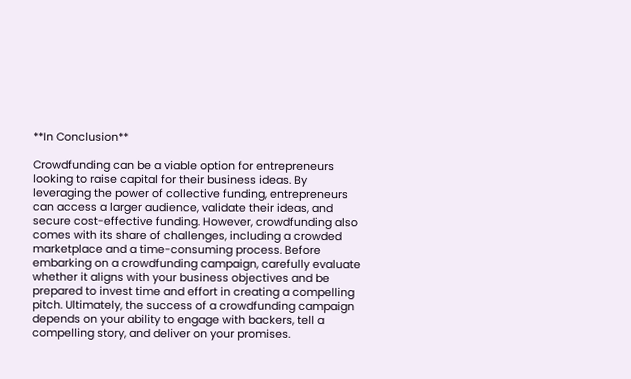**In Conclusion**

Crowdfunding can be a viable option for entrepreneurs looking to raise capital for their business ideas. By leveraging the power of collective funding, entrepreneurs can access a larger audience, validate their ideas, and secure cost-effective funding. However, crowdfunding also comes with its share of challenges, including a crowded marketplace and a time-consuming process. Before embarking on a crowdfunding campaign, carefully evaluate whether it aligns with your business objectives and be prepared to invest time and effort in creating a compelling pitch. Ultimately, the success of a crowdfunding campaign depends on your ability to engage with backers, tell a compelling story, and deliver on your promises.